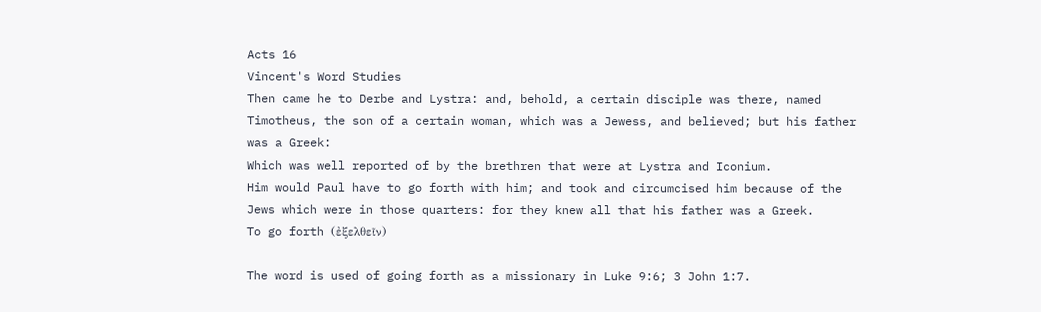Acts 16
Vincent's Word Studies
Then came he to Derbe and Lystra: and, behold, a certain disciple was there, named Timotheus, the son of a certain woman, which was a Jewess, and believed; but his father was a Greek:
Which was well reported of by the brethren that were at Lystra and Iconium.
Him would Paul have to go forth with him; and took and circumcised him because of the Jews which were in those quarters: for they knew all that his father was a Greek.
To go forth (ἐξελθεῖν)

The word is used of going forth as a missionary in Luke 9:6; 3 John 1:7.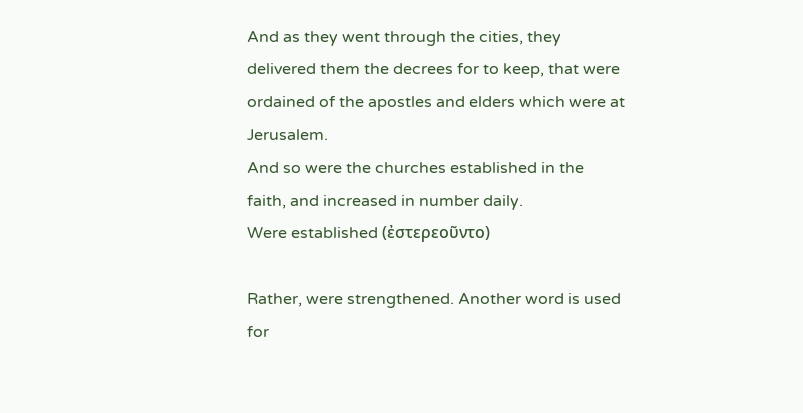And as they went through the cities, they delivered them the decrees for to keep, that were ordained of the apostles and elders which were at Jerusalem.
And so were the churches established in the faith, and increased in number daily.
Were established (ἐστερεοῦντο)

Rather, were strengthened. Another word is used for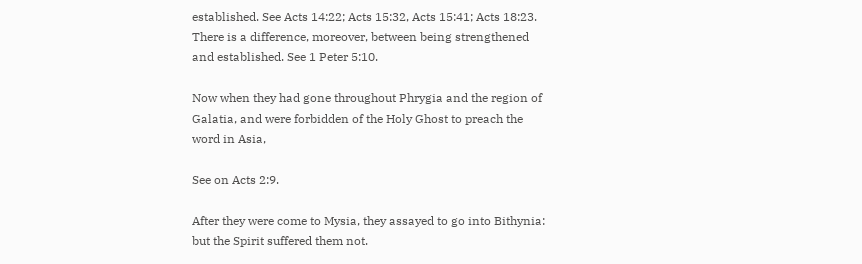established. See Acts 14:22; Acts 15:32, Acts 15:41; Acts 18:23. There is a difference, moreover, between being strengthened and established. See 1 Peter 5:10.

Now when they had gone throughout Phrygia and the region of Galatia, and were forbidden of the Holy Ghost to preach the word in Asia,

See on Acts 2:9.

After they were come to Mysia, they assayed to go into Bithynia: but the Spirit suffered them not.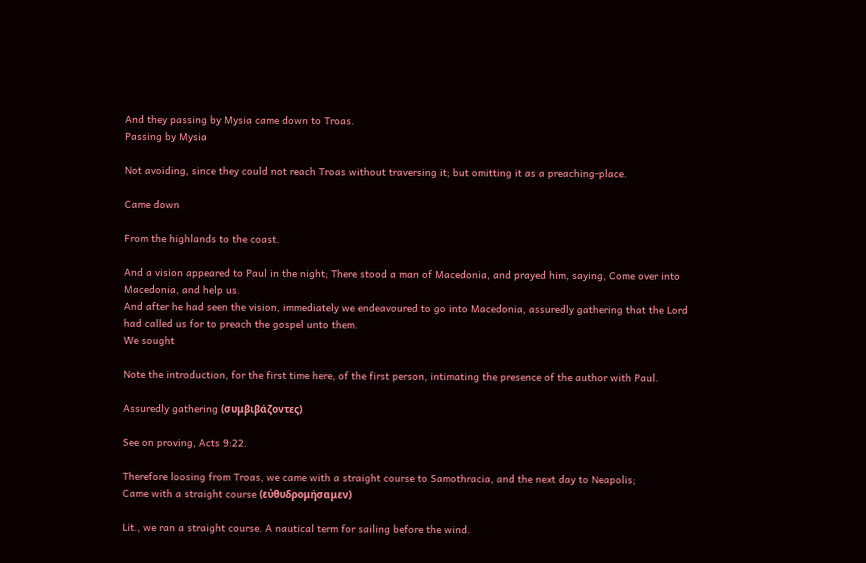And they passing by Mysia came down to Troas.
Passing by Mysia

Not avoiding, since they could not reach Troas without traversing it; but omitting it as a preaching-place.

Came down

From the highlands to the coast.

And a vision appeared to Paul in the night; There stood a man of Macedonia, and prayed him, saying, Come over into Macedonia, and help us.
And after he had seen the vision, immediately we endeavoured to go into Macedonia, assuredly gathering that the Lord had called us for to preach the gospel unto them.
We sought

Note the introduction, for the first time here, of the first person, intimating the presence of the author with Paul.

Assuredly gathering (συμβιβάζοντες)

See on proving, Acts 9:22.

Therefore loosing from Troas, we came with a straight course to Samothracia, and the next day to Neapolis;
Came with a straight course (εὐθυδρομήσαμεν)

Lit., we ran a straight course. A nautical term for sailing before the wind.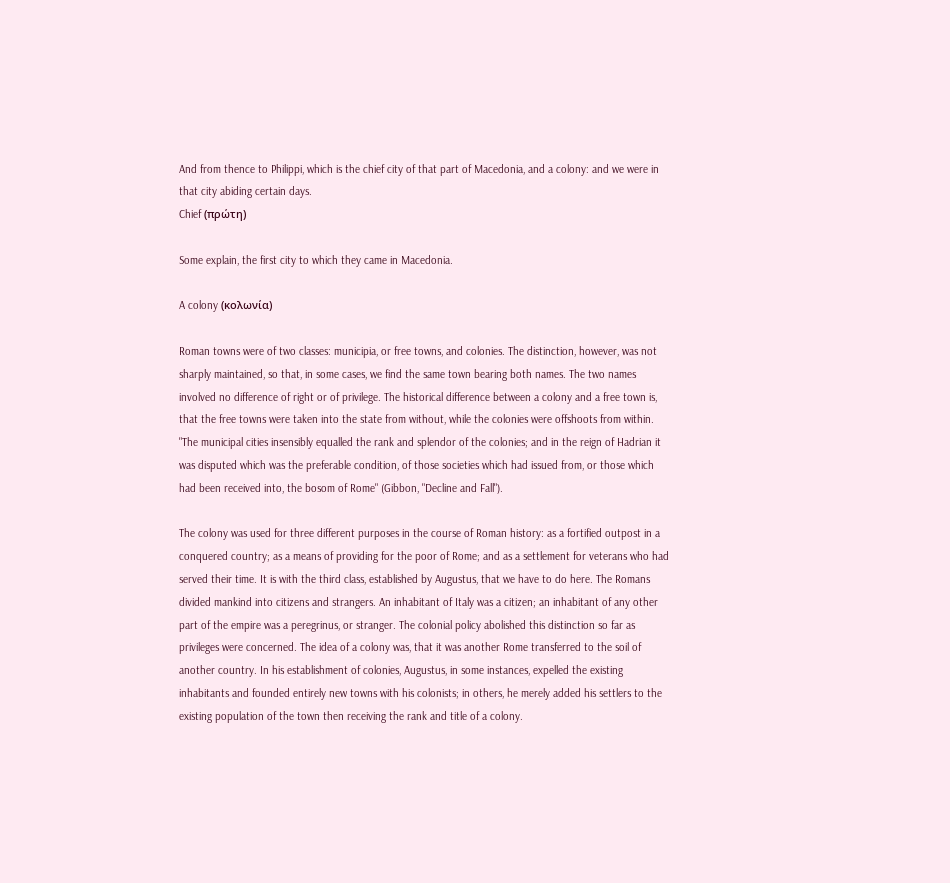And from thence to Philippi, which is the chief city of that part of Macedonia, and a colony: and we were in that city abiding certain days.
Chief (πρώτη)

Some explain, the first city to which they came in Macedonia.

A colony (κολωνία)

Roman towns were of two classes: municipia, or free towns, and colonies. The distinction, however, was not sharply maintained, so that, in some cases, we find the same town bearing both names. The two names involved no difference of right or of privilege. The historical difference between a colony and a free town is, that the free towns were taken into the state from without, while the colonies were offshoots from within. "The municipal cities insensibly equalled the rank and splendor of the colonies; and in the reign of Hadrian it was disputed which was the preferable condition, of those societies which had issued from, or those which had been received into, the bosom of Rome" (Gibbon, "Decline and Fall").

The colony was used for three different purposes in the course of Roman history: as a fortified outpost in a conquered country; as a means of providing for the poor of Rome; and as a settlement for veterans who had served their time. It is with the third class, established by Augustus, that we have to do here. The Romans divided mankind into citizens and strangers. An inhabitant of Italy was a citizen; an inhabitant of any other part of the empire was a peregrinus, or stranger. The colonial policy abolished this distinction so far as privileges were concerned. The idea of a colony was, that it was another Rome transferred to the soil of another country. In his establishment of colonies, Augustus, in some instances, expelled the existing inhabitants and founded entirely new towns with his colonists; in others, he merely added his settlers to the existing population of the town then receiving the rank and title of a colony.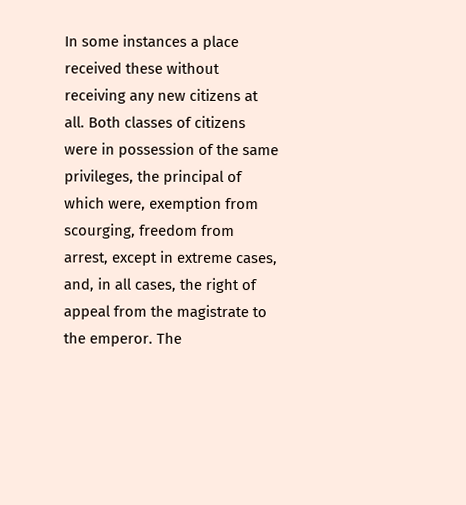In some instances a place received these without receiving any new citizens at all. Both classes of citizens were in possession of the same privileges, the principal of which were, exemption from scourging, freedom from arrest, except in extreme cases, and, in all cases, the right of appeal from the magistrate to the emperor. The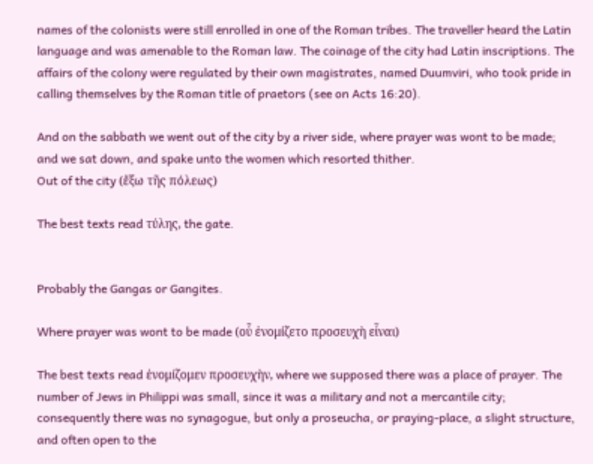names of the colonists were still enrolled in one of the Roman tribes. The traveller heard the Latin language and was amenable to the Roman law. The coinage of the city had Latin inscriptions. The affairs of the colony were regulated by their own magistrates, named Duumviri, who took pride in calling themselves by the Roman title of praetors (see on Acts 16:20).

And on the sabbath we went out of the city by a river side, where prayer was wont to be made; and we sat down, and spake unto the women which resorted thither.
Out of the city (ἔξω τῆς πόλεως)

The best texts read τύλης, the gate.


Probably the Gangas or Gangites.

Where prayer was wont to be made (οὗ ἐνομίζετο προσευχὴ εἶναι)

The best texts read ἐνομίζομεν προσευχὴν, where we supposed there was a place of prayer. The number of Jews in Philippi was small, since it was a military and not a mercantile city; consequently there was no synagogue, but only a proseucha, or praying-place, a slight structure, and often open to the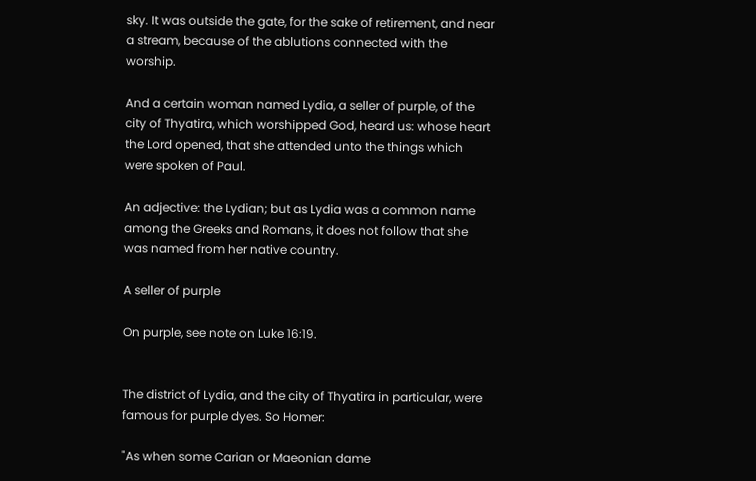sky. It was outside the gate, for the sake of retirement, and near a stream, because of the ablutions connected with the worship.

And a certain woman named Lydia, a seller of purple, of the city of Thyatira, which worshipped God, heard us: whose heart the Lord opened, that she attended unto the things which were spoken of Paul.

An adjective: the Lydian; but as Lydia was a common name among the Greeks and Romans, it does not follow that she was named from her native country.

A seller of purple

On purple, see note on Luke 16:19.


The district of Lydia, and the city of Thyatira in particular, were famous for purple dyes. So Homer:

"As when some Carian or Maeonian dame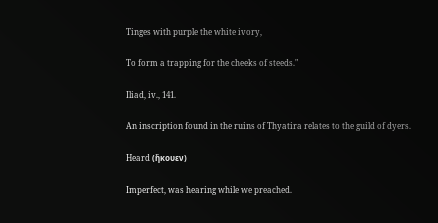Tinges with purple the white ivory,

To form a trapping for the cheeks of steeds."

Iliad, iv., 141.

An inscription found in the ruins of Thyatira relates to the guild of dyers.

Heard (ἤκουεν)

Imperfect, was hearing while we preached.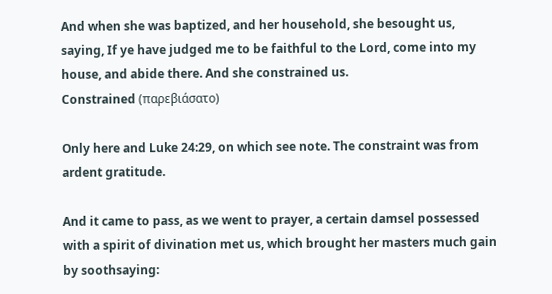And when she was baptized, and her household, she besought us, saying, If ye have judged me to be faithful to the Lord, come into my house, and abide there. And she constrained us.
Constrained (παρεβιάσατο)

Only here and Luke 24:29, on which see note. The constraint was from ardent gratitude.

And it came to pass, as we went to prayer, a certain damsel possessed with a spirit of divination met us, which brought her masters much gain by soothsaying: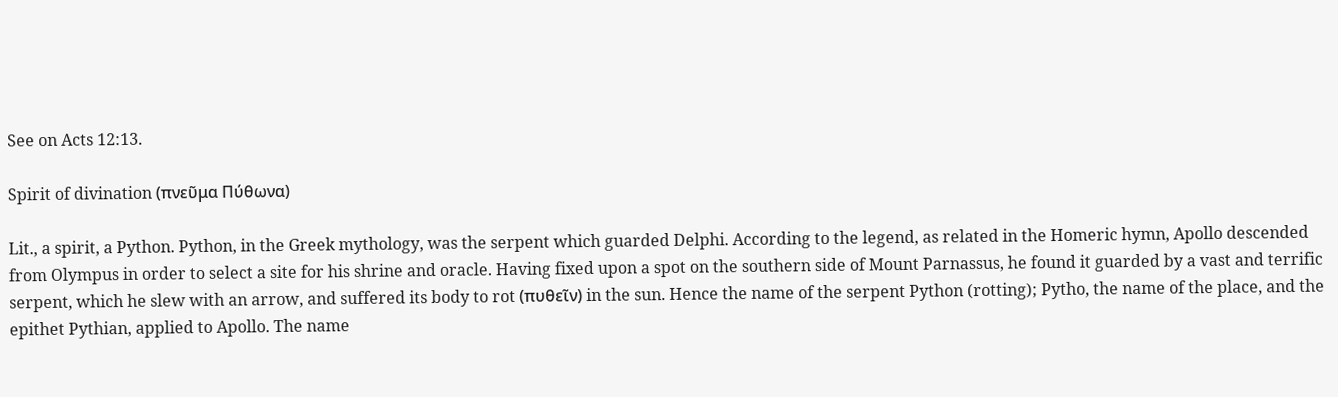See on Acts 12:13.

Spirit of divination (πνεῦμα Πύθωνα)

Lit., a spirit, a Python. Python, in the Greek mythology, was the serpent which guarded Delphi. According to the legend, as related in the Homeric hymn, Apollo descended from Olympus in order to select a site for his shrine and oracle. Having fixed upon a spot on the southern side of Mount Parnassus, he found it guarded by a vast and terrific serpent, which he slew with an arrow, and suffered its body to rot (πυθεῖν) in the sun. Hence the name of the serpent Python (rotting); Pytho, the name of the place, and the epithet Pythian, applied to Apollo. The name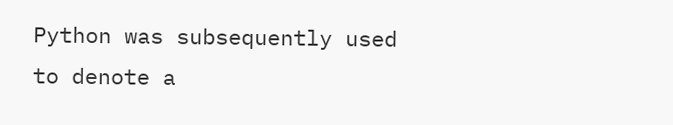Python was subsequently used to denote a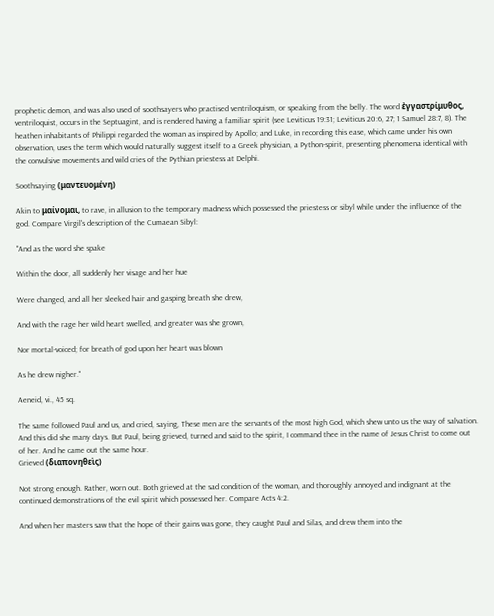prophetic demon, and was also used of soothsayers who practised ventriloquism, or speaking from the belly. The word ἐγγαστρίμυθος, ventriloquist, occurs in the Septuagint, and is rendered having a familiar spirit (see Leviticus 19:31; Leviticus 20:6, 27; 1 Samuel 28:7, 8). The heathen inhabitants of Philippi regarded the woman as inspired by Apollo; and Luke, in recording this ease, which came under his own observation, uses the term which would naturally suggest itself to a Greek physician, a Python-spirit, presenting phenomena identical with the convulsive movements and wild cries of the Pythian priestess at Delphi.

Soothsaying (μαντευομένη)

Akin to μαίνομαι, to rave, in allusion to the temporary madness which possessed the priestess or sibyl while under the influence of the god. Compare Virgil's description of the Cumaean Sibyl:

"And as the word she spake

Within the door, all suddenly her visage and her hue

Were changed, and all her sleeked hair and gasping breath she drew,

And with the rage her wild heart swelled, and greater was she grown,

Nor mortal-voiced; for breath of god upon her heart was blown

As he drew nigher."

Aeneid, vi., 45 sq.

The same followed Paul and us, and cried, saying, These men are the servants of the most high God, which shew unto us the way of salvation.
And this did she many days. But Paul, being grieved, turned and said to the spirit, I command thee in the name of Jesus Christ to come out of her. And he came out the same hour.
Grieved (διαπονηθεὶς)

Not strong enough. Rather, worn out. Both grieved at the sad condition of the woman, and thoroughly annoyed and indignant at the continued demonstrations of the evil spirit which possessed her. Compare Acts 4:2.

And when her masters saw that the hope of their gains was gone, they caught Paul and Silas, and drew them into the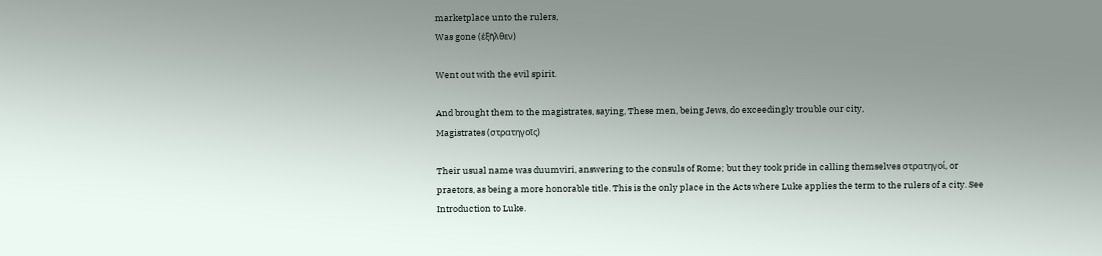marketplace unto the rulers,
Was gone (ἐξῆλθεν)

Went out with the evil spirit.

And brought them to the magistrates, saying, These men, being Jews, do exceedingly trouble our city,
Magistrates (στρατηγοῖς)

Their usual name was duumviri, answering to the consuls of Rome; but they took pride in calling themselves στρατηγοί, or praetors, as being a more honorable title. This is the only place in the Acts where Luke applies the term to the rulers of a city. See Introduction to Luke.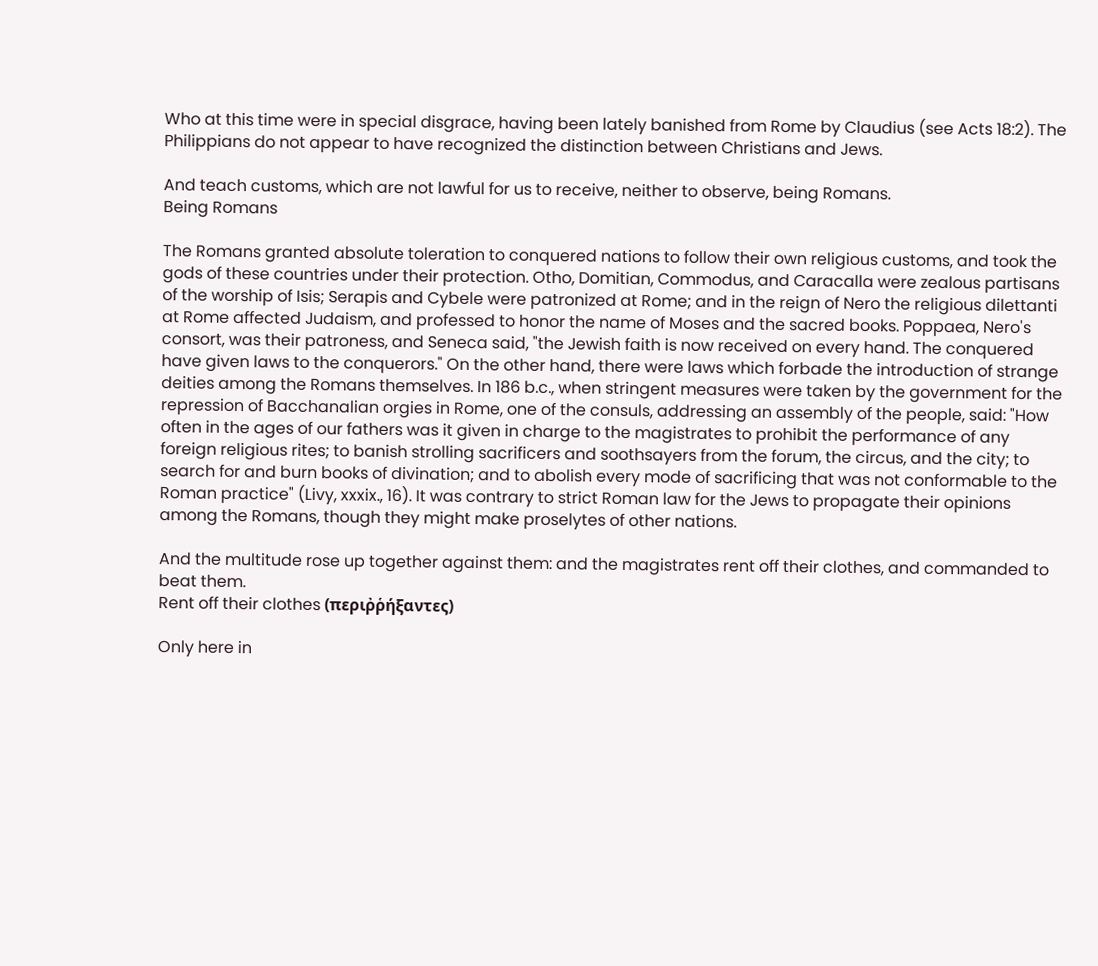Who at this time were in special disgrace, having been lately banished from Rome by Claudius (see Acts 18:2). The Philippians do not appear to have recognized the distinction between Christians and Jews.

And teach customs, which are not lawful for us to receive, neither to observe, being Romans.
Being Romans

The Romans granted absolute toleration to conquered nations to follow their own religious customs, and took the gods of these countries under their protection. Otho, Domitian, Commodus, and Caracalla were zealous partisans of the worship of Isis; Serapis and Cybele were patronized at Rome; and in the reign of Nero the religious dilettanti at Rome affected Judaism, and professed to honor the name of Moses and the sacred books. Poppaea, Nero's consort, was their patroness, and Seneca said, "the Jewish faith is now received on every hand. The conquered have given laws to the conquerors." On the other hand, there were laws which forbade the introduction of strange deities among the Romans themselves. In 186 b.c., when stringent measures were taken by the government for the repression of Bacchanalian orgies in Rome, one of the consuls, addressing an assembly of the people, said: "How often in the ages of our fathers was it given in charge to the magistrates to prohibit the performance of any foreign religious rites; to banish strolling sacrificers and soothsayers from the forum, the circus, and the city; to search for and burn books of divination; and to abolish every mode of sacrificing that was not conformable to the Roman practice" (Livy, xxxix., 16). It was contrary to strict Roman law for the Jews to propagate their opinions among the Romans, though they might make proselytes of other nations.

And the multitude rose up together against them: and the magistrates rent off their clothes, and commanded to beat them.
Rent off their clothes (περιῤῥήξαντες)

Only here in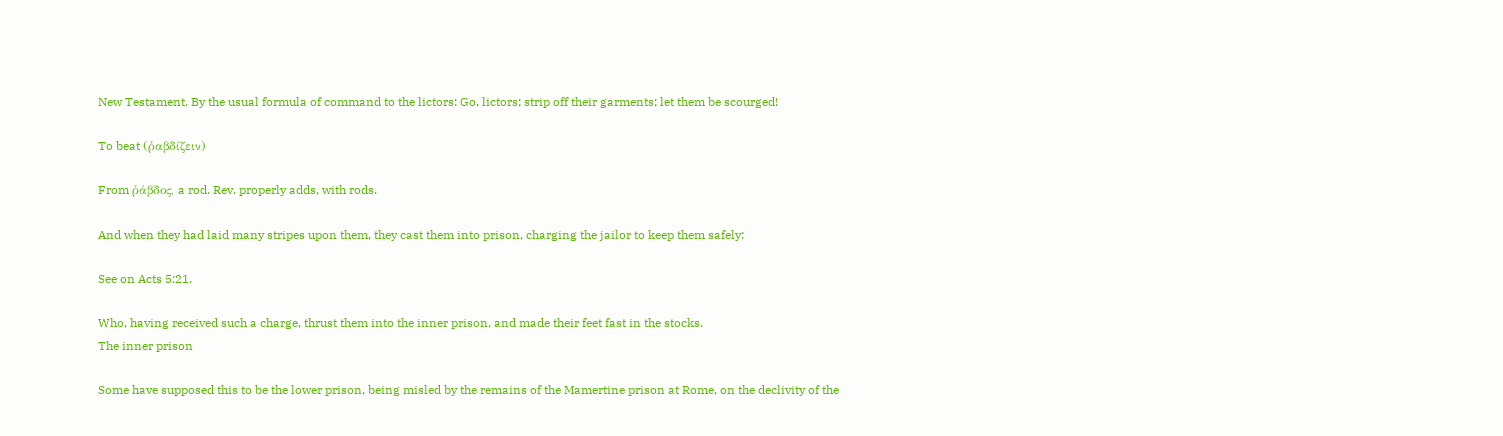New Testament. By the usual formula of command to the lictors: Go, lictors; strip off their garments; let them be scourged!

To beat (ῥαβδίζειν)

From ῥάβδος, a rod. Rev. properly adds, with rods.

And when they had laid many stripes upon them, they cast them into prison, charging the jailor to keep them safely:

See on Acts 5:21.

Who, having received such a charge, thrust them into the inner prison, and made their feet fast in the stocks.
The inner prison

Some have supposed this to be the lower prison, being misled by the remains of the Mamertine prison at Rome, on the declivity of the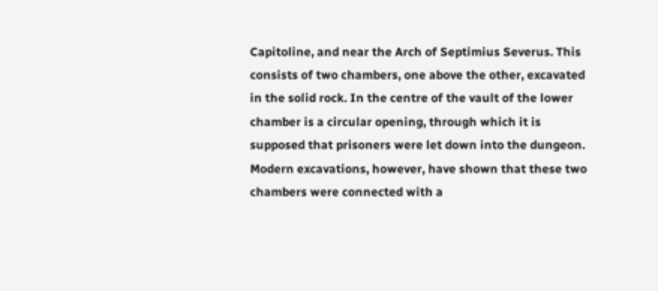Capitoline, and near the Arch of Septimius Severus. This consists of two chambers, one above the other, excavated in the solid rock. In the centre of the vault of the lower chamber is a circular opening, through which it is supposed that prisoners were let down into the dungeon. Modern excavations, however, have shown that these two chambers were connected with a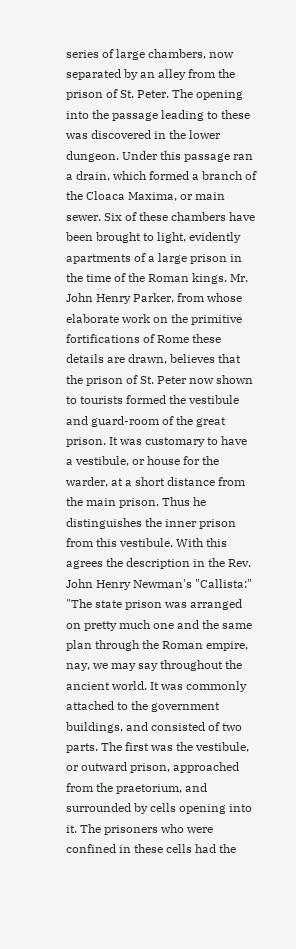series of large chambers, now separated by an alley from the prison of St. Peter. The opening into the passage leading to these was discovered in the lower dungeon. Under this passage ran a drain, which formed a branch of the Cloaca Maxima, or main sewer. Six of these chambers have been brought to light, evidently apartments of a large prison in the time of the Roman kings. Mr. John Henry Parker, from whose elaborate work on the primitive fortifications of Rome these details are drawn, believes that the prison of St. Peter now shown to tourists formed the vestibule and guard-room of the great prison. It was customary to have a vestibule, or house for the warder, at a short distance from the main prison. Thus he distinguishes the inner prison from this vestibule. With this agrees the description in the Rev. John Henry Newman's "Callista:" "The state prison was arranged on pretty much one and the same plan through the Roman empire, nay, we may say throughout the ancient world. It was commonly attached to the government buildings, and consisted of two parts. The first was the vestibule, or outward prison, approached from the praetorium, and surrounded by cells opening into it. The prisoners who were confined in these cells had the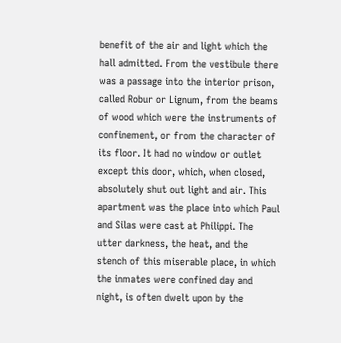benefit of the air and light which the hall admitted. From the vestibule there was a passage into the interior prison, called Robur or Lignum, from the beams of wood which were the instruments of confinement, or from the character of its floor. It had no window or outlet except this door, which, when closed, absolutely shut out light and air. This apartment was the place into which Paul and Silas were cast at Philippi. The utter darkness, the heat, and the stench of this miserable place, in which the inmates were confined day and night, is often dwelt upon by the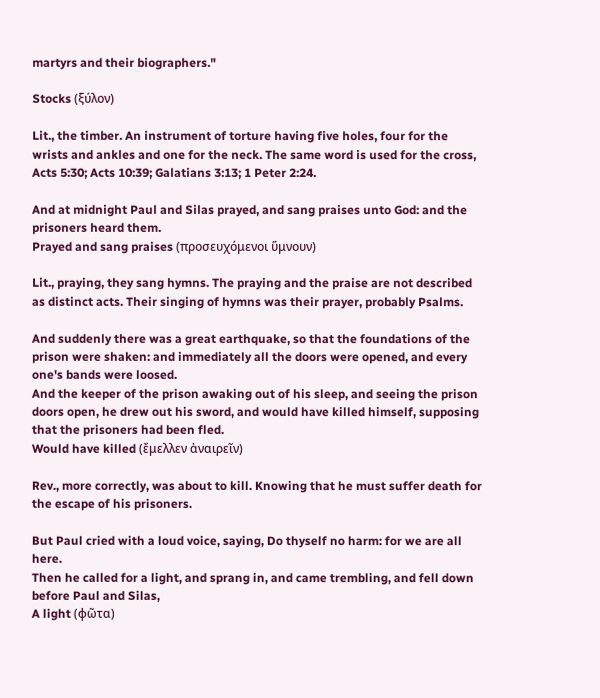martyrs and their biographers."

Stocks (ξύλον)

Lit., the timber. An instrument of torture having five holes, four for the wrists and ankles and one for the neck. The same word is used for the cross, Acts 5:30; Acts 10:39; Galatians 3:13; 1 Peter 2:24.

And at midnight Paul and Silas prayed, and sang praises unto God: and the prisoners heard them.
Prayed and sang praises (προσευχόμενοι ὕμνουν)

Lit., praying, they sang hymns. The praying and the praise are not described as distinct acts. Their singing of hymns was their prayer, probably Psalms.

And suddenly there was a great earthquake, so that the foundations of the prison were shaken: and immediately all the doors were opened, and every one's bands were loosed.
And the keeper of the prison awaking out of his sleep, and seeing the prison doors open, he drew out his sword, and would have killed himself, supposing that the prisoners had been fled.
Would have killed (ἔμελλεν ἀναιρεῖν)

Rev., more correctly, was about to kill. Knowing that he must suffer death for the escape of his prisoners.

But Paul cried with a loud voice, saying, Do thyself no harm: for we are all here.
Then he called for a light, and sprang in, and came trembling, and fell down before Paul and Silas,
A light (φῶτα)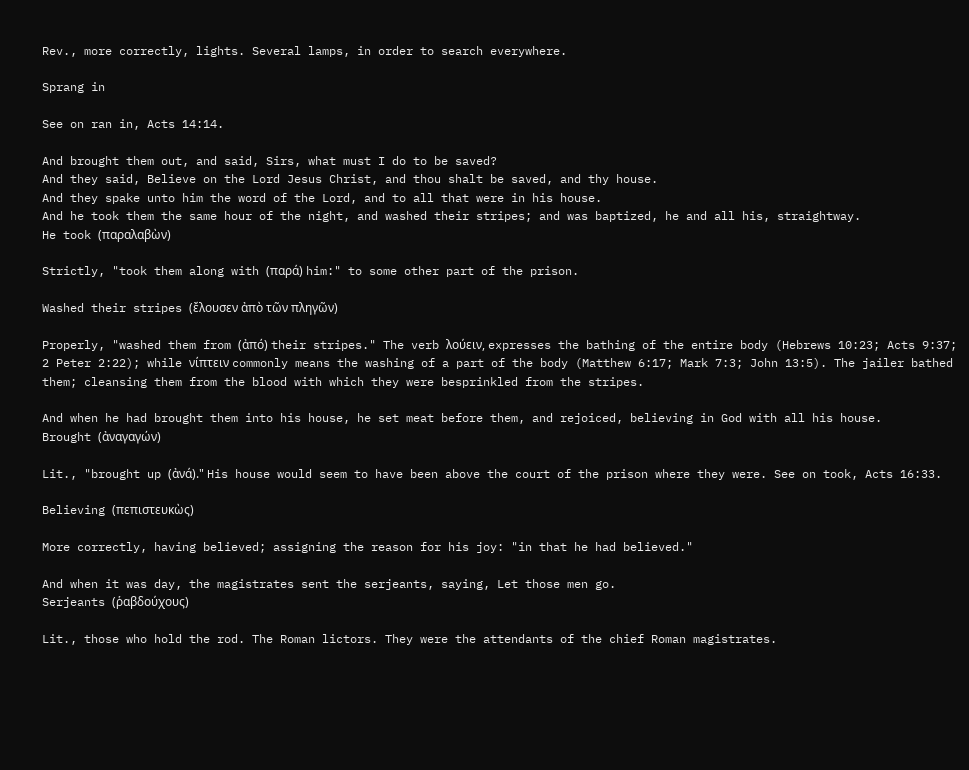Rev., more correctly, lights. Several lamps, in order to search everywhere.

Sprang in

See on ran in, Acts 14:14.

And brought them out, and said, Sirs, what must I do to be saved?
And they said, Believe on the Lord Jesus Christ, and thou shalt be saved, and thy house.
And they spake unto him the word of the Lord, and to all that were in his house.
And he took them the same hour of the night, and washed their stripes; and was baptized, he and all his, straightway.
He took (παραλαβὼν)

Strictly, "took them along with (παρά) him:" to some other part of the prison.

Washed their stripes (ἔλουσεν ἀπὸ τῶν πληγῶν)

Properly, "washed them from (ἀπό) their stripes." The verb λούειν, expresses the bathing of the entire body (Hebrews 10:23; Acts 9:37; 2 Peter 2:22); while νίπτειν commonly means the washing of a part of the body (Matthew 6:17; Mark 7:3; John 13:5). The jailer bathed them; cleansing them from the blood with which they were besprinkled from the stripes.

And when he had brought them into his house, he set meat before them, and rejoiced, believing in God with all his house.
Brought (ἀναγαγών)

Lit., "brought up (ἀνά)." His house would seem to have been above the court of the prison where they were. See on took, Acts 16:33.

Believing (πεπιστευκὼς)

More correctly, having believed; assigning the reason for his joy: "in that he had believed."

And when it was day, the magistrates sent the serjeants, saying, Let those men go.
Serjeants (ῥαβδούχους)

Lit., those who hold the rod. The Roman lictors. They were the attendants of the chief Roman magistrates.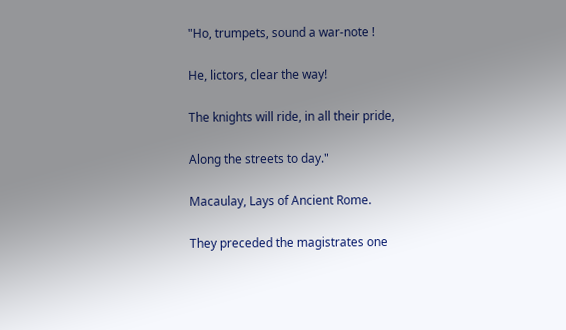"Ho, trumpets, sound a war-note !

He, lictors, clear the way!

The knights will ride, in all their pride,

Along the streets to day."

Macaulay, Lays of Ancient Rome.

They preceded the magistrates one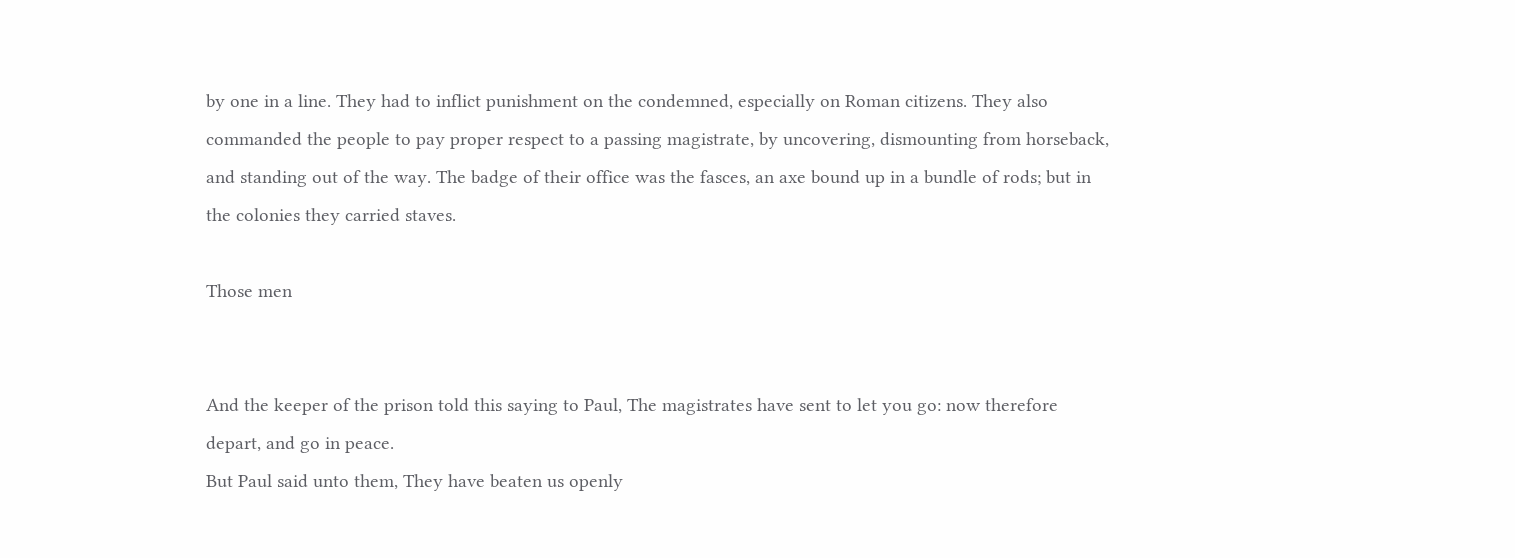by one in a line. They had to inflict punishment on the condemned, especially on Roman citizens. They also commanded the people to pay proper respect to a passing magistrate, by uncovering, dismounting from horseback, and standing out of the way. The badge of their office was the fasces, an axe bound up in a bundle of rods; but in the colonies they carried staves.

Those men


And the keeper of the prison told this saying to Paul, The magistrates have sent to let you go: now therefore depart, and go in peace.
But Paul said unto them, They have beaten us openly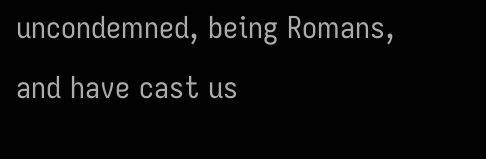uncondemned, being Romans, and have cast us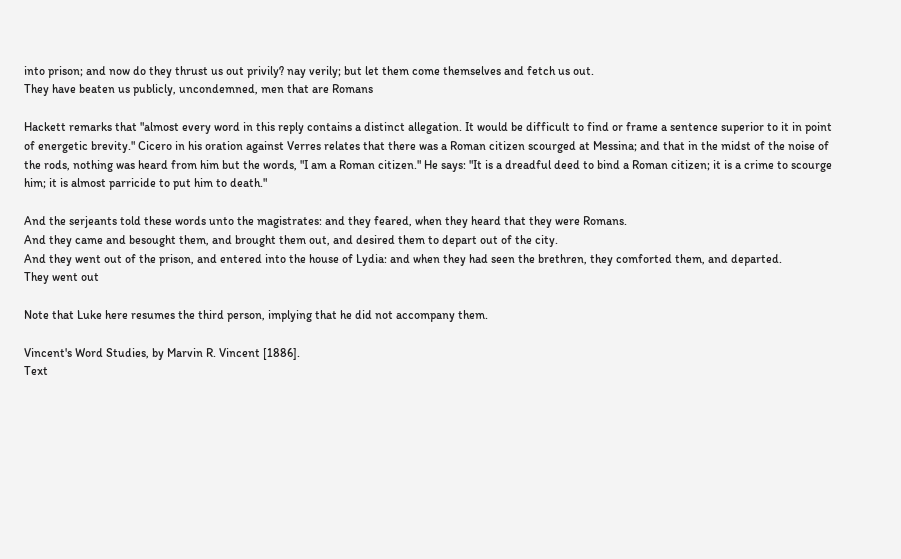into prison; and now do they thrust us out privily? nay verily; but let them come themselves and fetch us out.
They have beaten us publicly, uncondemned, men that are Romans

Hackett remarks that "almost every word in this reply contains a distinct allegation. It would be difficult to find or frame a sentence superior to it in point of energetic brevity." Cicero in his oration against Verres relates that there was a Roman citizen scourged at Messina; and that in the midst of the noise of the rods, nothing was heard from him but the words, "I am a Roman citizen." He says: "It is a dreadful deed to bind a Roman citizen; it is a crime to scourge him; it is almost parricide to put him to death."

And the serjeants told these words unto the magistrates: and they feared, when they heard that they were Romans.
And they came and besought them, and brought them out, and desired them to depart out of the city.
And they went out of the prison, and entered into the house of Lydia: and when they had seen the brethren, they comforted them, and departed.
They went out

Note that Luke here resumes the third person, implying that he did not accompany them.

Vincent's Word Studies, by Marvin R. Vincent [1886].
Text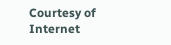Courtesy of Internet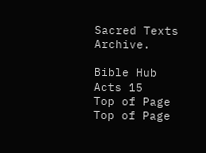Sacred Texts Archive.

Bible Hub
Acts 15
Top of Page
Top of Page